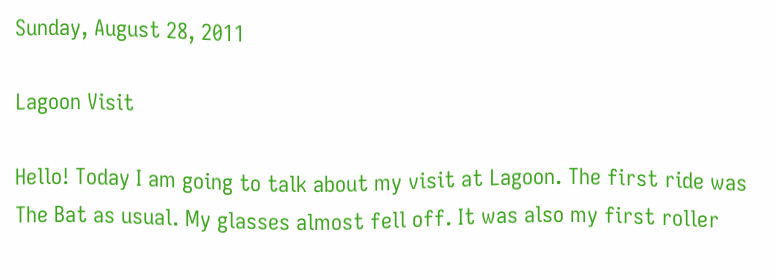Sunday, August 28, 2011

Lagoon Visit

Hello! Today I am going to talk about my visit at Lagoon. The first ride was The Bat as usual. My glasses almost fell off. It was also my first roller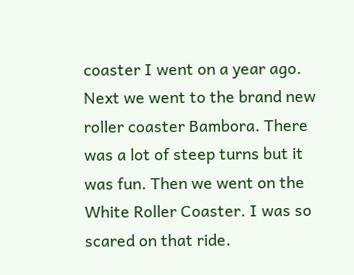coaster I went on a year ago. Next we went to the brand new roller coaster Bambora. There was a lot of steep turns but it was fun. Then we went on the White Roller Coaster. I was so scared on that ride.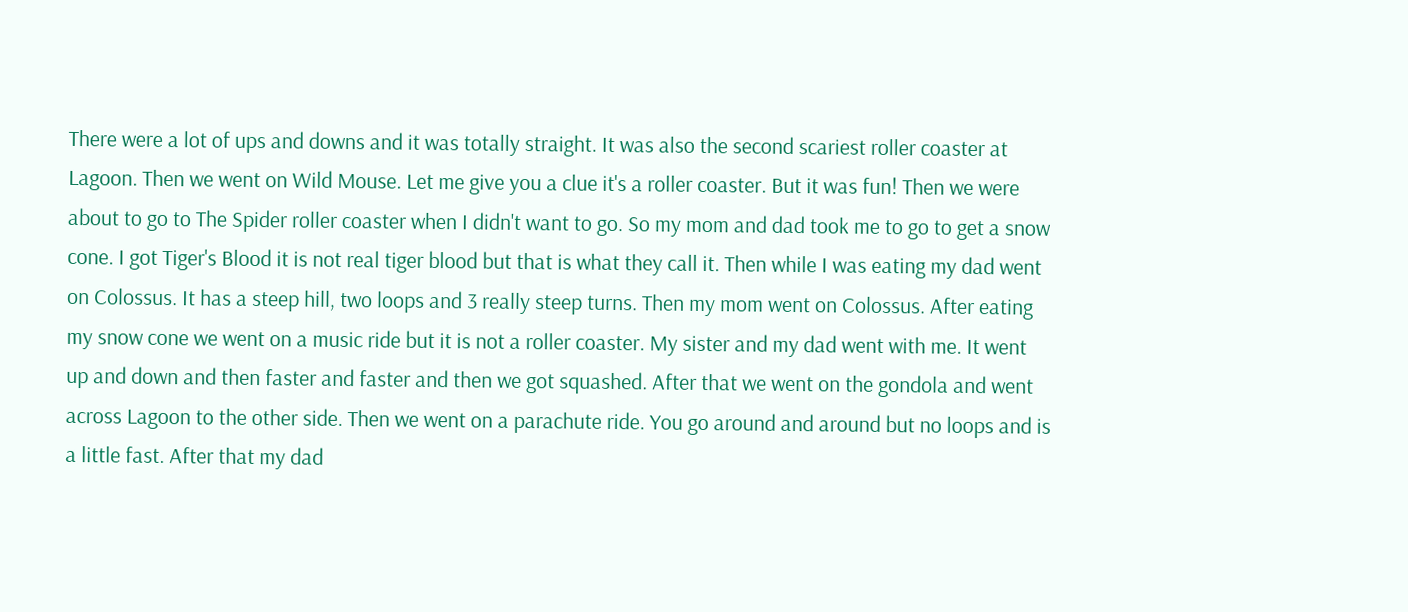There were a lot of ups and downs and it was totally straight. It was also the second scariest roller coaster at Lagoon. Then we went on Wild Mouse. Let me give you a clue it's a roller coaster. But it was fun! Then we were about to go to The Spider roller coaster when I didn't want to go. So my mom and dad took me to go to get a snow cone. I got Tiger's Blood it is not real tiger blood but that is what they call it. Then while I was eating my dad went on Colossus. It has a steep hill, two loops and 3 really steep turns. Then my mom went on Colossus. After eating my snow cone we went on a music ride but it is not a roller coaster. My sister and my dad went with me. It went up and down and then faster and faster and then we got squashed. After that we went on the gondola and went across Lagoon to the other side. Then we went on a parachute ride. You go around and around but no loops and is a little fast. After that my dad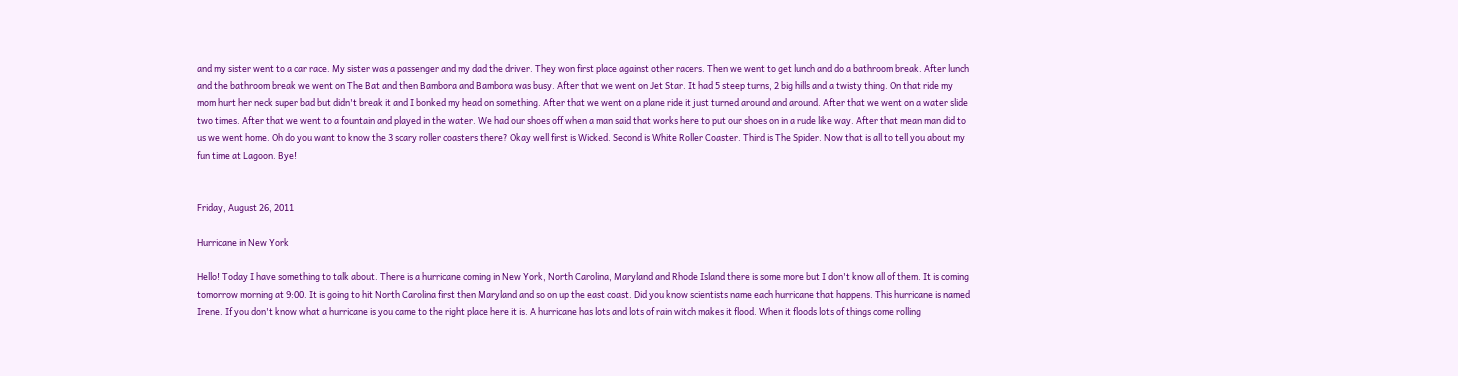and my sister went to a car race. My sister was a passenger and my dad the driver. They won first place against other racers. Then we went to get lunch and do a bathroom break. After lunch and the bathroom break we went on The Bat and then Bambora and Bambora was busy. After that we went on Jet Star. It had 5 steep turns, 2 big hills and a twisty thing. On that ride my mom hurt her neck super bad but didn't break it and I bonked my head on something. After that we went on a plane ride it just turned around and around. After that we went on a water slide two times. After that we went to a fountain and played in the water. We had our shoes off when a man said that works here to put our shoes on in a rude like way. After that mean man did to us we went home. Oh do you want to know the 3 scary roller coasters there? Okay well first is Wicked. Second is White Roller Coaster. Third is The Spider. Now that is all to tell you about my fun time at Lagoon. Bye!


Friday, August 26, 2011

Hurricane in New York

Hello! Today I have something to talk about. There is a hurricane coming in New York, North Carolina, Maryland and Rhode Island there is some more but I don't know all of them. It is coming tomorrow morning at 9:00. It is going to hit North Carolina first then Maryland and so on up the east coast. Did you know scientists name each hurricane that happens. This hurricane is named Irene. If you don't know what a hurricane is you came to the right place here it is. A hurricane has lots and lots of rain witch makes it flood. When it floods lots of things come rolling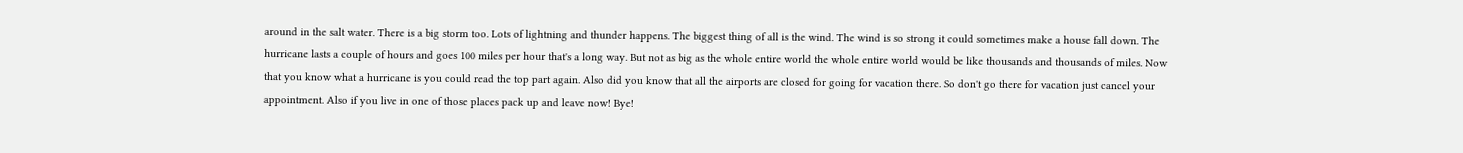around in the salt water. There is a big storm too. Lots of lightning and thunder happens. The biggest thing of all is the wind. The wind is so strong it could sometimes make a house fall down. The hurricane lasts a couple of hours and goes 100 miles per hour that's a long way. But not as big as the whole entire world the whole entire world would be like thousands and thousands of miles. Now that you know what a hurricane is you could read the top part again. Also did you know that all the airports are closed for going for vacation there. So don't go there for vacation just cancel your appointment. Also if you live in one of those places pack up and leave now! Bye!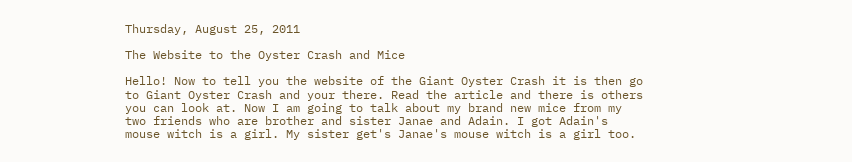Thursday, August 25, 2011

The Website to the Oyster Crash and Mice

Hello! Now to tell you the website of the Giant Oyster Crash it is then go to Giant Oyster Crash and your there. Read the article and there is others you can look at. Now I am going to talk about my brand new mice from my two friends who are brother and sister Janae and Adain. I got Adain's mouse witch is a girl. My sister get's Janae's mouse witch is a girl too.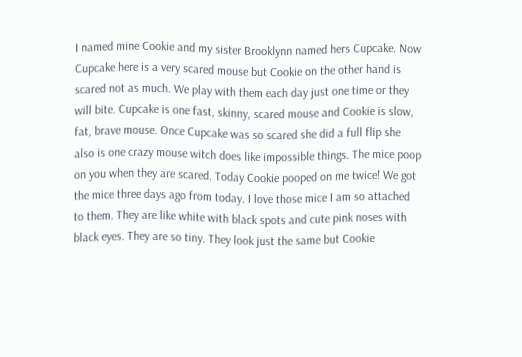I named mine Cookie and my sister Brooklynn named hers Cupcake. Now Cupcake here is a very scared mouse but Cookie on the other hand is scared not as much. We play with them each day just one time or they will bite. Cupcake is one fast, skinny, scared mouse and Cookie is slow, fat, brave mouse. Once Cupcake was so scared she did a full flip she also is one crazy mouse witch does like impossible things. The mice poop on you when they are scared. Today Cookie pooped on me twice! We got the mice three days ago from today. I love those mice I am so attached to them. They are like white with black spots and cute pink noses with black eyes. They are so tiny. They look just the same but Cookie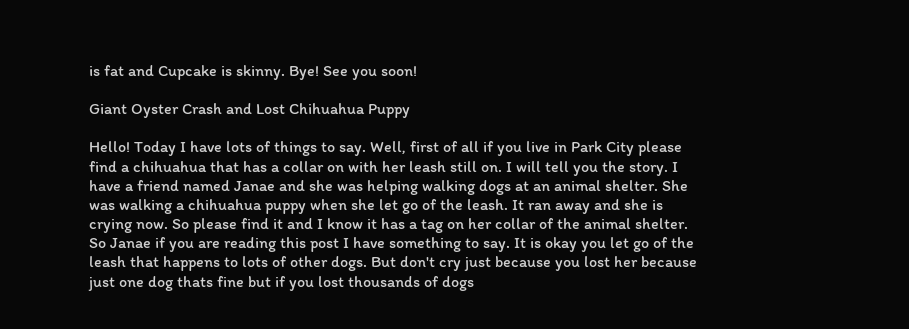is fat and Cupcake is skinny. Bye! See you soon!

Giant Oyster Crash and Lost Chihuahua Puppy

Hello! Today I have lots of things to say. Well, first of all if you live in Park City please find a chihuahua that has a collar on with her leash still on. I will tell you the story. I have a friend named Janae and she was helping walking dogs at an animal shelter. She was walking a chihuahua puppy when she let go of the leash. It ran away and she is crying now. So please find it and I know it has a tag on her collar of the animal shelter. So Janae if you are reading this post I have something to say. It is okay you let go of the leash that happens to lots of other dogs. But don't cry just because you lost her because just one dog thats fine but if you lost thousands of dogs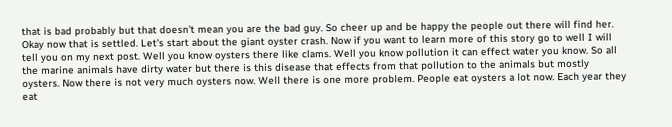that is bad probably but that doesn't mean you are the bad guy. So cheer up and be happy the people out there will find her. Okay now that is settled. Let's start about the giant oyster crash. Now if you want to learn more of this story go to well I will tell you on my next post. Well you know oysters there like clams. Well you know pollution it can effect water you know. So all the marine animals have dirty water but there is this disease that effects from that pollution to the animals but mostly oysters. Now there is not very much oysters now. Well there is one more problem. People eat oysters a lot now. Each year they eat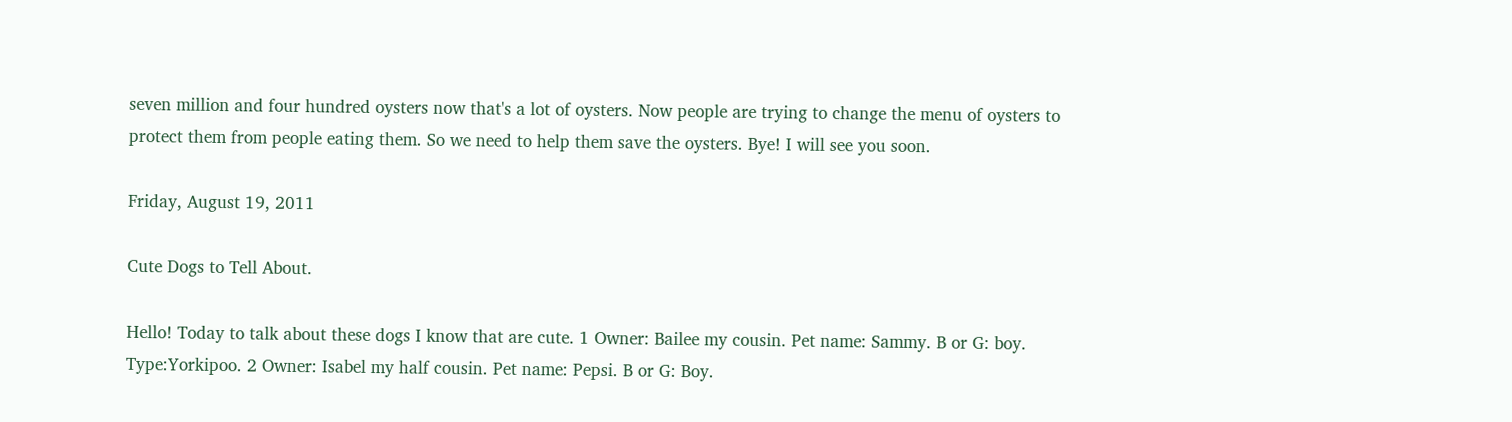seven million and four hundred oysters now that's a lot of oysters. Now people are trying to change the menu of oysters to protect them from people eating them. So we need to help them save the oysters. Bye! I will see you soon.

Friday, August 19, 2011

Cute Dogs to Tell About.

Hello! Today to talk about these dogs I know that are cute. 1 Owner: Bailee my cousin. Pet name: Sammy. B or G: boy. Type:Yorkipoo. 2 Owner: Isabel my half cousin. Pet name: Pepsi. B or G: Boy.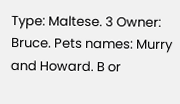Type: Maltese. 3 Owner: Bruce. Pets names: Murry and Howard. B or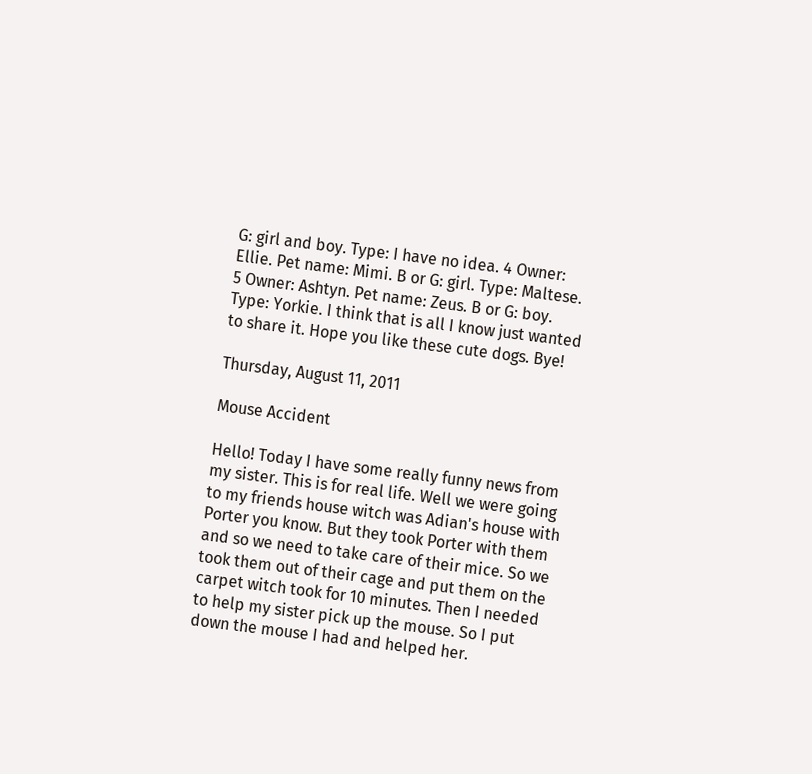G: girl and boy. Type: I have no idea. 4 Owner: Ellie. Pet name: Mimi. B or G: girl. Type: Maltese. 5 Owner: Ashtyn. Pet name: Zeus. B or G: boy. Type: Yorkie. I think that is all I know just wanted to share it. Hope you like these cute dogs. Bye!

Thursday, August 11, 2011

Mouse Accident

Hello! Today I have some really funny news from my sister. This is for real life. Well we were going to my friends house witch was Adian's house with Porter you know. But they took Porter with them and so we need to take care of their mice. So we took them out of their cage and put them on the carpet witch took for 10 minutes. Then I needed to help my sister pick up the mouse. So I put down the mouse I had and helped her.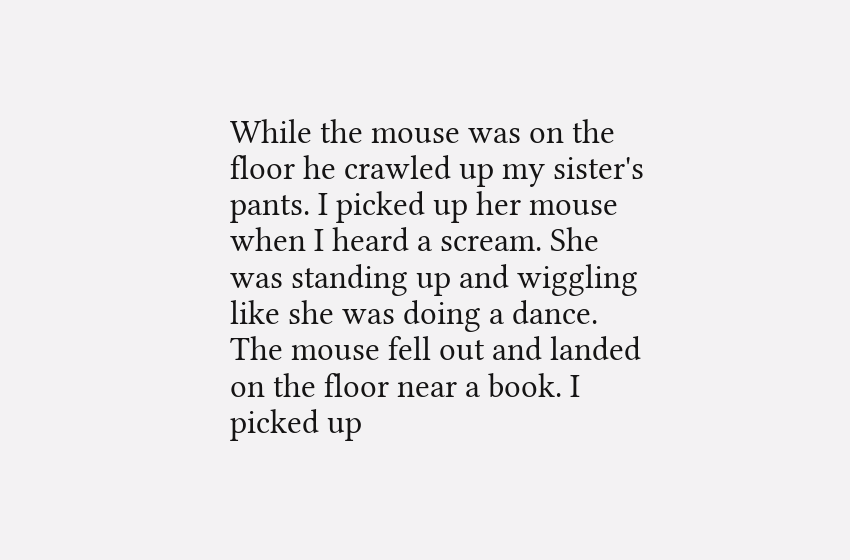While the mouse was on the floor he crawled up my sister's pants. I picked up her mouse when I heard a scream. She was standing up and wiggling like she was doing a dance. The mouse fell out and landed on the floor near a book. I picked up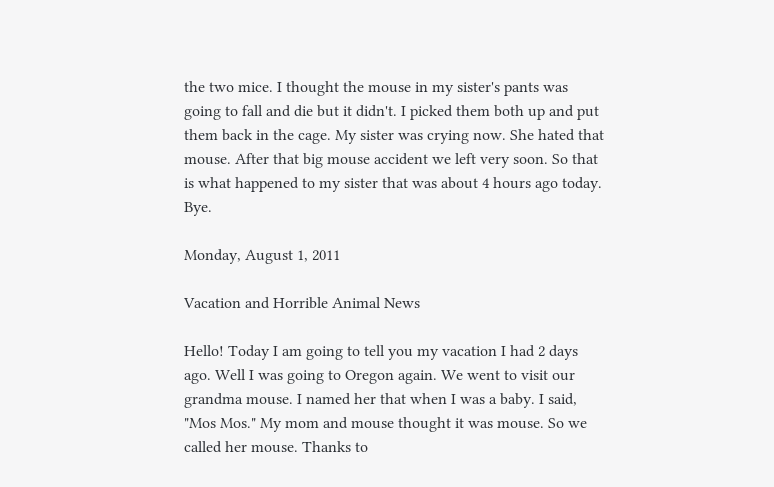the two mice. I thought the mouse in my sister's pants was going to fall and die but it didn't. I picked them both up and put them back in the cage. My sister was crying now. She hated that mouse. After that big mouse accident we left very soon. So that is what happened to my sister that was about 4 hours ago today. Bye.

Monday, August 1, 2011

Vacation and Horrible Animal News

Hello! Today I am going to tell you my vacation I had 2 days ago. Well I was going to Oregon again. We went to visit our grandma mouse. I named her that when I was a baby. I said, "Mos Mos." My mom and mouse thought it was mouse. So we called her mouse. Thanks to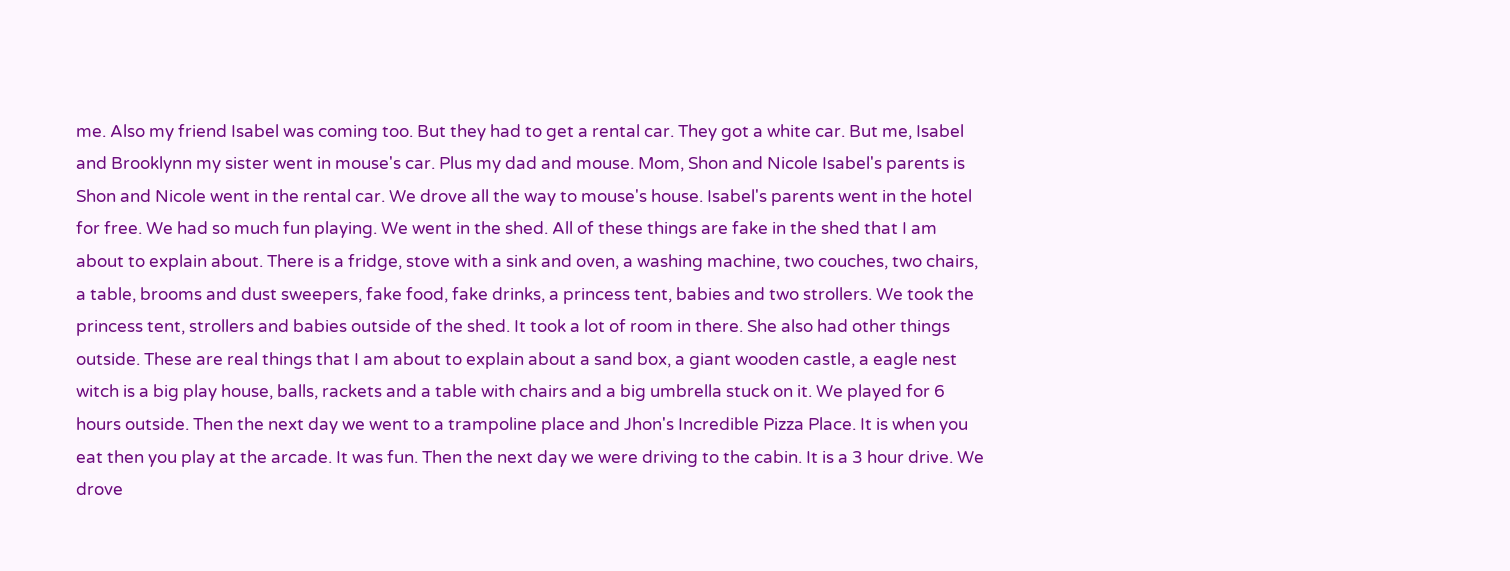me. Also my friend Isabel was coming too. But they had to get a rental car. They got a white car. But me, Isabel and Brooklynn my sister went in mouse's car. Plus my dad and mouse. Mom, Shon and Nicole Isabel's parents is Shon and Nicole went in the rental car. We drove all the way to mouse's house. Isabel's parents went in the hotel for free. We had so much fun playing. We went in the shed. All of these things are fake in the shed that I am about to explain about. There is a fridge, stove with a sink and oven, a washing machine, two couches, two chairs, a table, brooms and dust sweepers, fake food, fake drinks, a princess tent, babies and two strollers. We took the princess tent, strollers and babies outside of the shed. It took a lot of room in there. She also had other things outside. These are real things that I am about to explain about a sand box, a giant wooden castle, a eagle nest witch is a big play house, balls, rackets and a table with chairs and a big umbrella stuck on it. We played for 6 hours outside. Then the next day we went to a trampoline place and Jhon's Incredible Pizza Place. It is when you eat then you play at the arcade. It was fun. Then the next day we were driving to the cabin. It is a 3 hour drive. We drove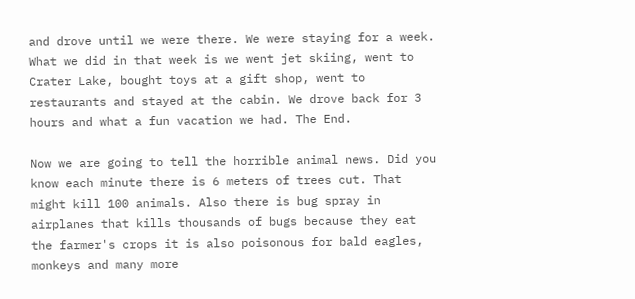and drove until we were there. We were staying for a week. What we did in that week is we went jet skiing, went to Crater Lake, bought toys at a gift shop, went to restaurants and stayed at the cabin. We drove back for 3 hours and what a fun vacation we had. The End.

Now we are going to tell the horrible animal news. Did you know each minute there is 6 meters of trees cut. That might kill 100 animals. Also there is bug spray in airplanes that kills thousands of bugs because they eat the farmer's crops it is also poisonous for bald eagles, monkeys and many more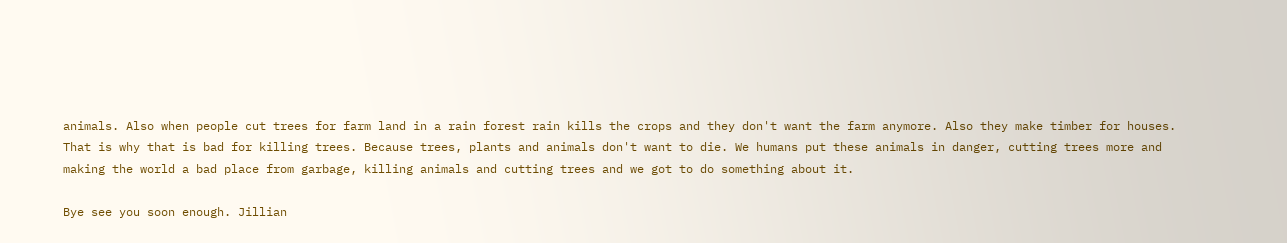animals. Also when people cut trees for farm land in a rain forest rain kills the crops and they don't want the farm anymore. Also they make timber for houses. That is why that is bad for killing trees. Because trees, plants and animals don't want to die. We humans put these animals in danger, cutting trees more and making the world a bad place from garbage, killing animals and cutting trees and we got to do something about it.

Bye see you soon enough. Jillian